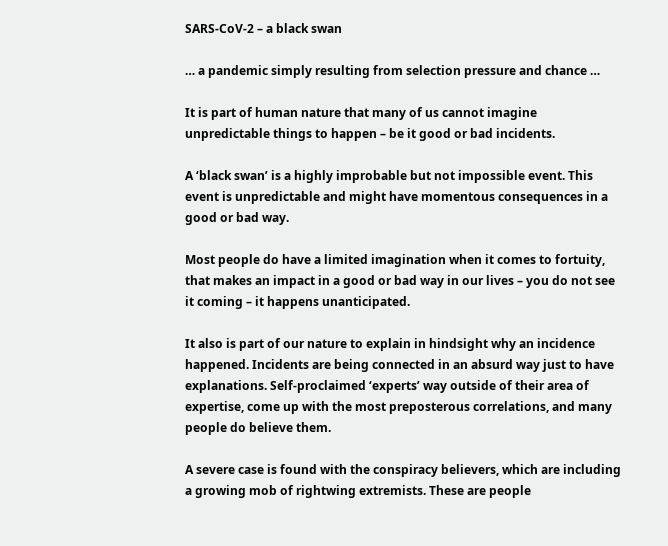SARS-CoV-2 – a black swan

… a pandemic simply resulting from selection pressure and chance …

It is part of human nature that many of us cannot imagine unpredictable things to happen – be it good or bad incidents.

A ‘black swan’ is a highly improbable but not impossible event. This event is unpredictable and might have momentous consequences in a good or bad way.

Most people do have a limited imagination when it comes to fortuity, that makes an impact in a good or bad way in our lives – you do not see it coming – it happens unanticipated.

It also is part of our nature to explain in hindsight why an incidence happened. Incidents are being connected in an absurd way just to have explanations. Self-proclaimed ‘experts’ way outside of their area of expertise, come up with the most preposterous correlations, and many people do believe them.

A severe case is found with the conspiracy believers, which are including a growing mob of rightwing extremists. These are people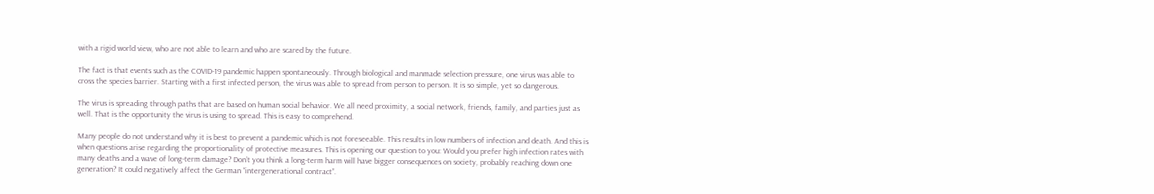with a rigid world view, who are not able to learn and who are scared by the future.

The fact is that events such as the COVID-19 pandemic happen spontaneously. Through biological and manmade selection pressure, one virus was able to cross the species barrier. Starting with a first infected person, the virus was able to spread from person to person. It is so simple, yet so dangerous.

The virus is spreading through paths that are based on human social behavior. We all need proximity, a social network, friends, family, and parties just as well. That is the opportunity the virus is using to spread. This is easy to comprehend.

Many people do not understand why it is best to prevent a pandemic which is not foreseeable. This results in low numbers of infection and death. And this is when questions arise regarding the proportionality of protective measures. This is opening our question to you: Would you prefer high infection rates with many deaths and a wave of long-term damage? Don’t you think a long-term harm will have bigger consequences on society, probably reaching down one generation? It could negatively affect the German “intergenerational contract”.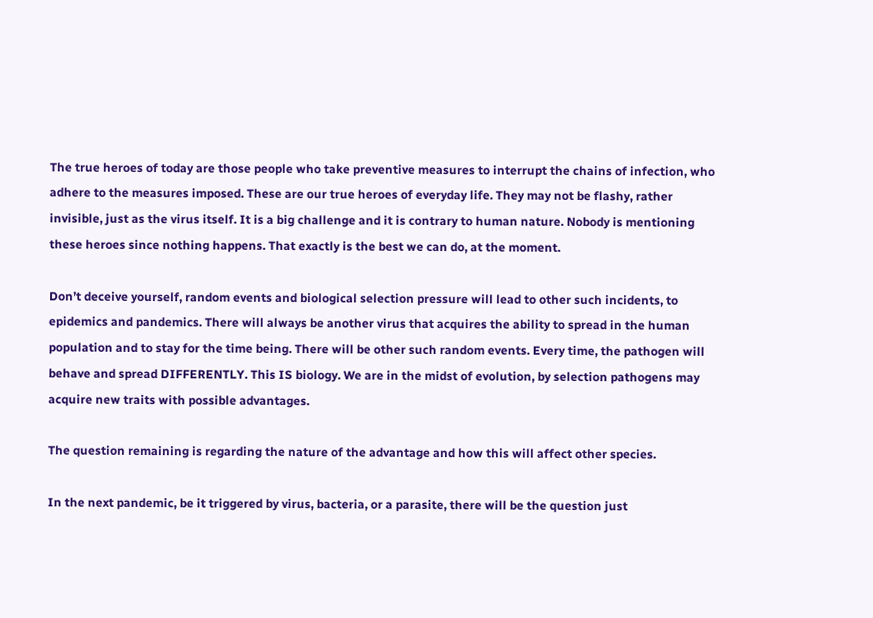The true heroes of today are those people who take preventive measures to interrupt the chains of infection, who adhere to the measures imposed. These are our true heroes of everyday life. They may not be flashy, rather invisible, just as the virus itself. It is a big challenge and it is contrary to human nature. Nobody is mentioning these heroes since nothing happens. That exactly is the best we can do, at the moment.

Don’t deceive yourself, random events and biological selection pressure will lead to other such incidents, to epidemics and pandemics. There will always be another virus that acquires the ability to spread in the human population and to stay for the time being. There will be other such random events. Every time, the pathogen will behave and spread DIFFERENTLY. This IS biology. We are in the midst of evolution, by selection pathogens may acquire new traits with possible advantages.

The question remaining is regarding the nature of the advantage and how this will affect other species.

In the next pandemic, be it triggered by virus, bacteria, or a parasite, there will be the question just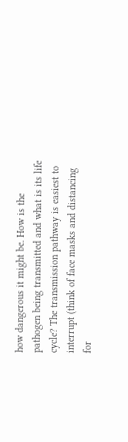how dangerous it might be. How is the pathogen being transmitted and what is its life cycle? The transmission pathway is easiest to interrupt (think of face masks and distancing for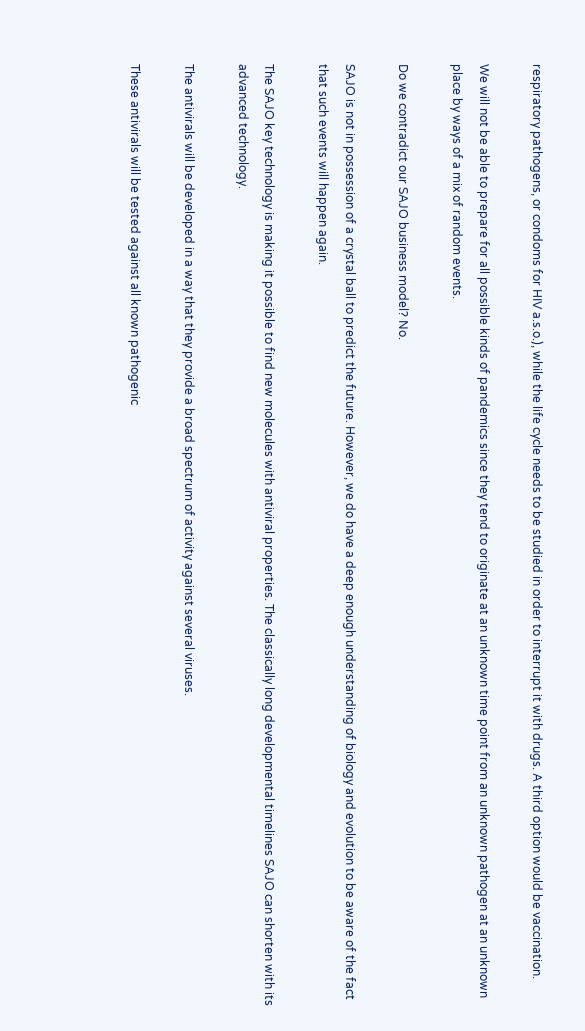respiratory pathogens, or condoms for HIV a.s.o.), while the life cycle needs to be studied in order to interrupt it with drugs. A third option would be vaccination.

We will not be able to prepare for all possible kinds of pandemics since they tend to originate at an unknown time point from an unknown pathogen at an unknown place by ways of a mix of random events.

Do we contradict our SAJO business model? No.

SAJO is not in possession of a crystal ball to predict the future. However, we do have a deep enough understanding of biology and evolution to be aware of the fact that such events will happen again.

The SAJO key technology is making it possible to find new molecules with antiviral properties. The classically long developmental timelines SAJO can shorten with its advanced technology.

The antivirals will be developed in a way that they provide a broad spectrum of activity against several viruses.

These antivirals will be tested against all known pathogenic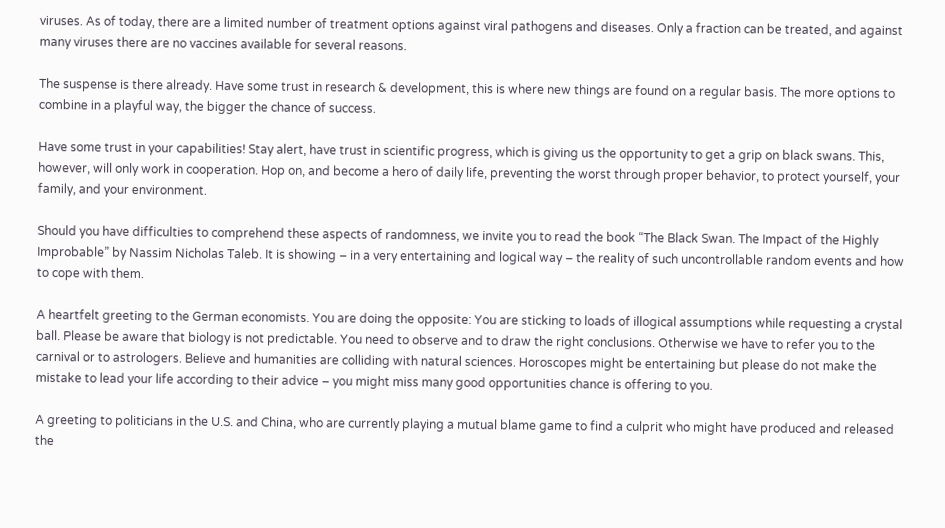viruses. As of today, there are a limited number of treatment options against viral pathogens and diseases. Only a fraction can be treated, and against many viruses there are no vaccines available for several reasons.

The suspense is there already. Have some trust in research & development, this is where new things are found on a regular basis. The more options to combine in a playful way, the bigger the chance of success.

Have some trust in your capabilities! Stay alert, have trust in scientific progress, which is giving us the opportunity to get a grip on black swans. This, however, will only work in cooperation. Hop on, and become a hero of daily life, preventing the worst through proper behavior, to protect yourself, your family, and your environment.

Should you have difficulties to comprehend these aspects of randomness, we invite you to read the book “The Black Swan. The Impact of the Highly Improbable” by Nassim Nicholas Taleb. It is showing – in a very entertaining and logical way – the reality of such uncontrollable random events and how to cope with them.

A heartfelt greeting to the German economists. You are doing the opposite: You are sticking to loads of illogical assumptions while requesting a crystal ball. Please be aware that biology is not predictable. You need to observe and to draw the right conclusions. Otherwise we have to refer you to the carnival or to astrologers. Believe and humanities are colliding with natural sciences. Horoscopes might be entertaining but please do not make the mistake to lead your life according to their advice – you might miss many good opportunities chance is offering to you.

A greeting to politicians in the U.S. and China, who are currently playing a mutual blame game to find a culprit who might have produced and released the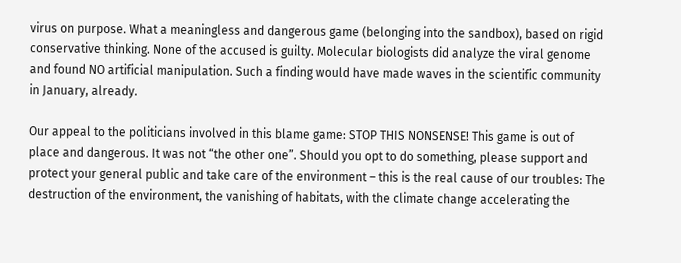virus on purpose. What a meaningless and dangerous game (belonging into the sandbox), based on rigid conservative thinking. None of the accused is guilty. Molecular biologists did analyze the viral genome and found NO artificial manipulation. Such a finding would have made waves in the scientific community in January, already.

Our appeal to the politicians involved in this blame game: STOP THIS NONSENSE! This game is out of place and dangerous. It was not “the other one”. Should you opt to do something, please support and protect your general public and take care of the environment – this is the real cause of our troubles: The destruction of the environment, the vanishing of habitats, with the climate change accelerating the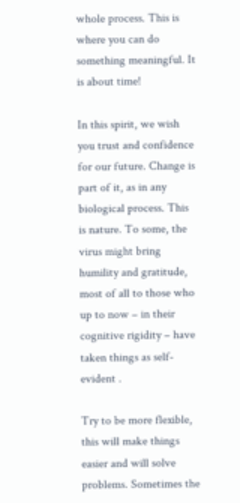whole process. This is where you can do something meaningful. It is about time!

In this spirit, we wish you trust and confidence for our future. Change is part of it, as in any biological process. This is nature. To some, the virus might bring humility and gratitude, most of all to those who up to now – in their cognitive rigidity – have taken things as self-evident .

Try to be more flexible, this will make things easier and will solve problems. Sometimes the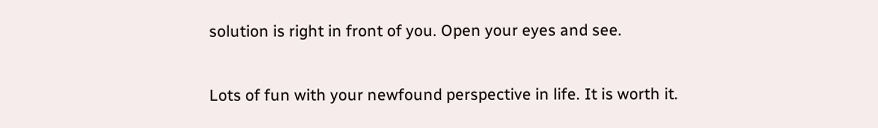solution is right in front of you. Open your eyes and see.

Lots of fun with your newfound perspective in life. It is worth it.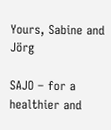Yours, Sabine and Jörg

SAJO – for a healthier and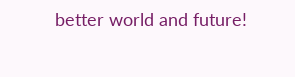better world and future!